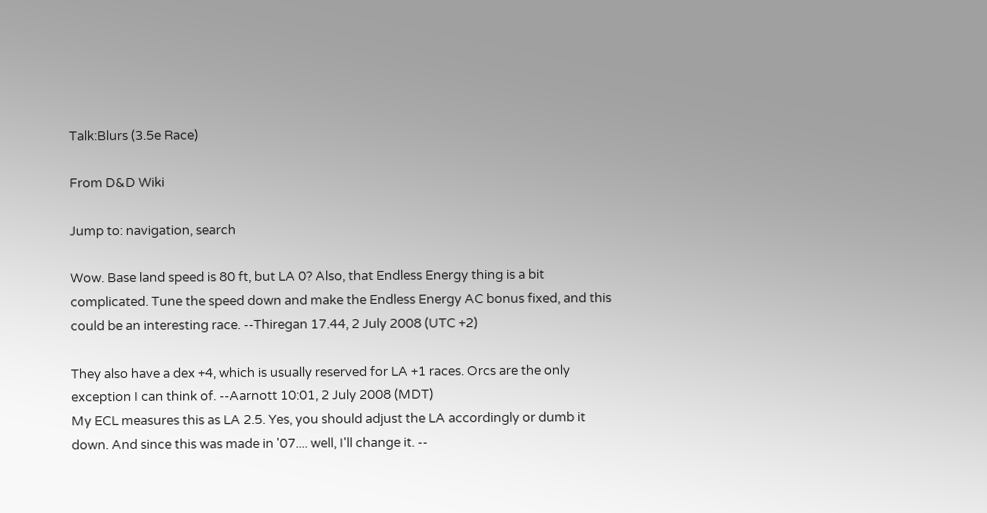Talk:Blurs (3.5e Race)

From D&D Wiki

Jump to: navigation, search

Wow. Base land speed is 80 ft, but LA 0? Also, that Endless Energy thing is a bit complicated. Tune the speed down and make the Endless Energy AC bonus fixed, and this could be an interesting race. --Thiregan 17.44, 2 July 2008 (UTC +2)

They also have a dex +4, which is usually reserved for LA +1 races. Orcs are the only exception I can think of. --Aarnott 10:01, 2 July 2008 (MDT)
My ECL measures this as LA 2.5. Yes, you should adjust the LA accordingly or dumb it down. And since this was made in '07.... well, I'll change it. --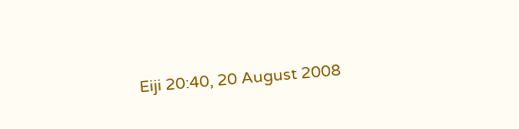Eiji 20:40, 20 August 2008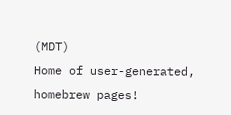(MDT)
Home of user-generated,
homebrew pages!